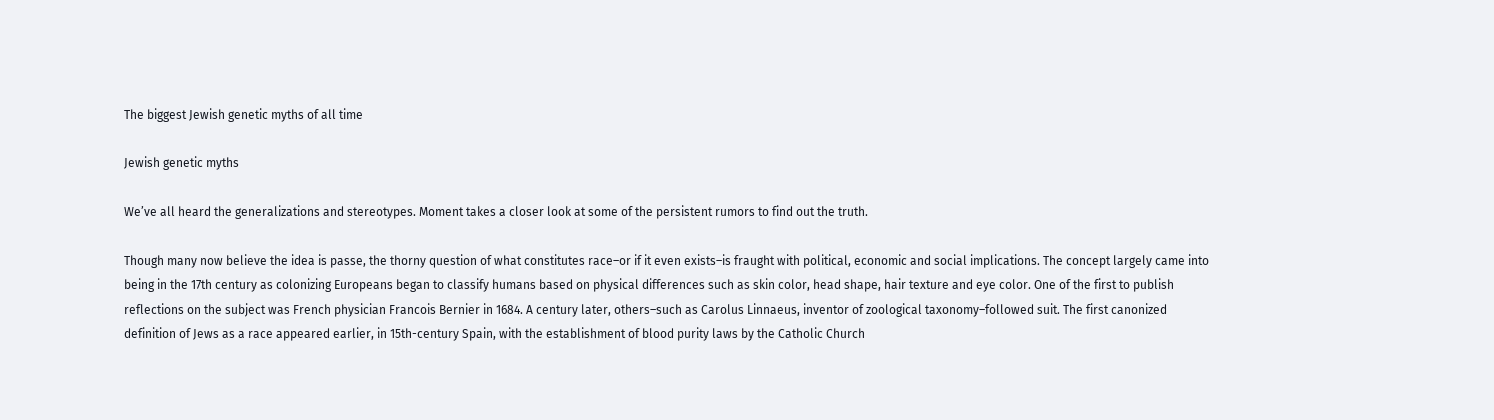The biggest Jewish genetic myths of all time

Jewish genetic myths

We’ve all heard the generalizations and stereotypes. Moment takes a closer look at some of the persistent rumors to find out the truth.

Though many now believe the idea is passe, the thorny question of what constitutes race–or if it even exists–is fraught with political, economic and social implications. The concept largely came into being in the 17th century as colonizing Europeans began to classify humans based on physical differences such as skin color, head shape, hair texture and eye color. One of the first to publish reflections on the subject was French physician Francois Bernier in 1684. A century later, others–such as Carolus Linnaeus, inventor of zoological taxonomy–followed suit. The first canonized definition of Jews as a race appeared earlier, in 15th-century Spain, with the establishment of blood purity laws by the Catholic Church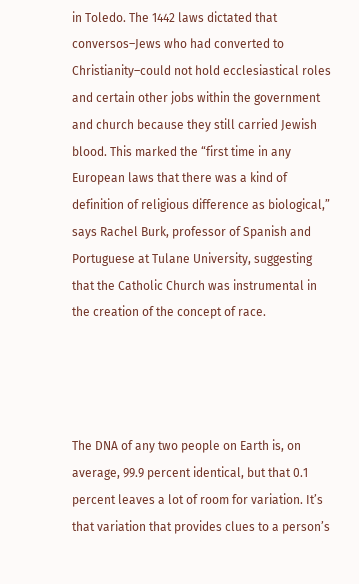in Toledo. The 1442 laws dictated that conversos–Jews who had converted to Christianity–could not hold ecclesiastical roles and certain other jobs within the government and church because they still carried Jewish blood. This marked the “first time in any European laws that there was a kind of definition of religious difference as biological,” says Rachel Burk, professor of Spanish and Portuguese at Tulane University, suggesting that the Catholic Church was instrumental in the creation of the concept of race.




The DNA of any two people on Earth is, on average, 99.9 percent identical, but that 0.1 percent leaves a lot of room for variation. It’s that variation that provides clues to a person’s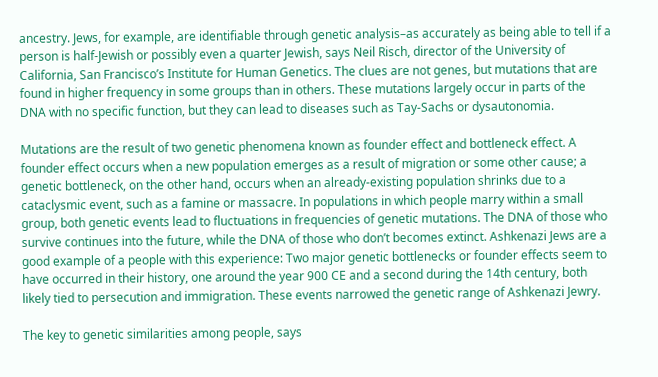ancestry. Jews, for example, are identifiable through genetic analysis–as accurately as being able to tell if a person is half-Jewish or possibly even a quarter Jewish, says Neil Risch, director of the University of California, San Francisco’s Institute for Human Genetics. The clues are not genes, but mutations that are found in higher frequency in some groups than in others. These mutations largely occur in parts of the DNA with no specific function, but they can lead to diseases such as Tay-Sachs or dysautonomia.

Mutations are the result of two genetic phenomena known as founder effect and bottleneck effect. A founder effect occurs when a new population emerges as a result of migration or some other cause; a genetic bottleneck, on the other hand, occurs when an already-existing population shrinks due to a cataclysmic event, such as a famine or massacre. In populations in which people marry within a small group, both genetic events lead to fluctuations in frequencies of genetic mutations. The DNA of those who survive continues into the future, while the DNA of those who don’t becomes extinct. Ashkenazi Jews are a good example of a people with this experience: Two major genetic bottlenecks or founder effects seem to have occurred in their history, one around the year 900 CE and a second during the 14th century, both likely tied to persecution and immigration. These events narrowed the genetic range of Ashkenazi Jewry.

The key to genetic similarities among people, says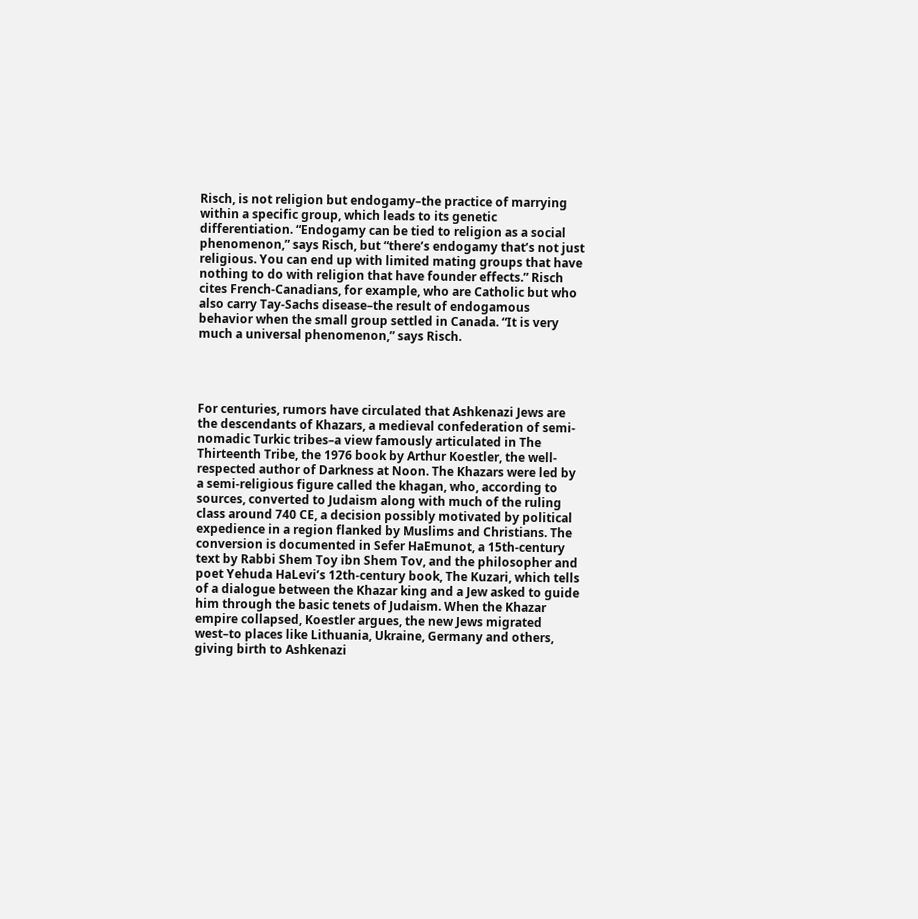Risch, is not religion but endogamy–the practice of marrying within a specific group, which leads to its genetic differentiation. “Endogamy can be tied to religion as a social phenomenon,” says Risch, but “there’s endogamy that’s not just religious. You can end up with limited mating groups that have nothing to do with religion that have founder effects.” Risch cites French-Canadians, for example, who are Catholic but who also carry Tay-Sachs disease–the result of endogamous behavior when the small group settled in Canada. “It is very much a universal phenomenon,” says Risch.




For centuries, rumors have circulated that Ashkenazi Jews are the descendants of Khazars, a medieval confederation of semi-nomadic Turkic tribes–a view famously articulated in The Thirteenth Tribe, the 1976 book by Arthur Koestler, the well-respected author of Darkness at Noon. The Khazars were led by a semi-religious figure called the khagan, who, according to sources, converted to Judaism along with much of the ruling class around 740 CE, a decision possibly motivated by political expedience in a region flanked by Muslims and Christians. The conversion is documented in Sefer HaEmunot, a 15th-century text by Rabbi Shem Toy ibn Shem Tov, and the philosopher and poet Yehuda HaLevi’s 12th-century book, The Kuzari, which tells of a dialogue between the Khazar king and a Jew asked to guide him through the basic tenets of Judaism. When the Khazar empire collapsed, Koestler argues, the new Jews migrated west–to places like Lithuania, Ukraine, Germany and others, giving birth to Ashkenazi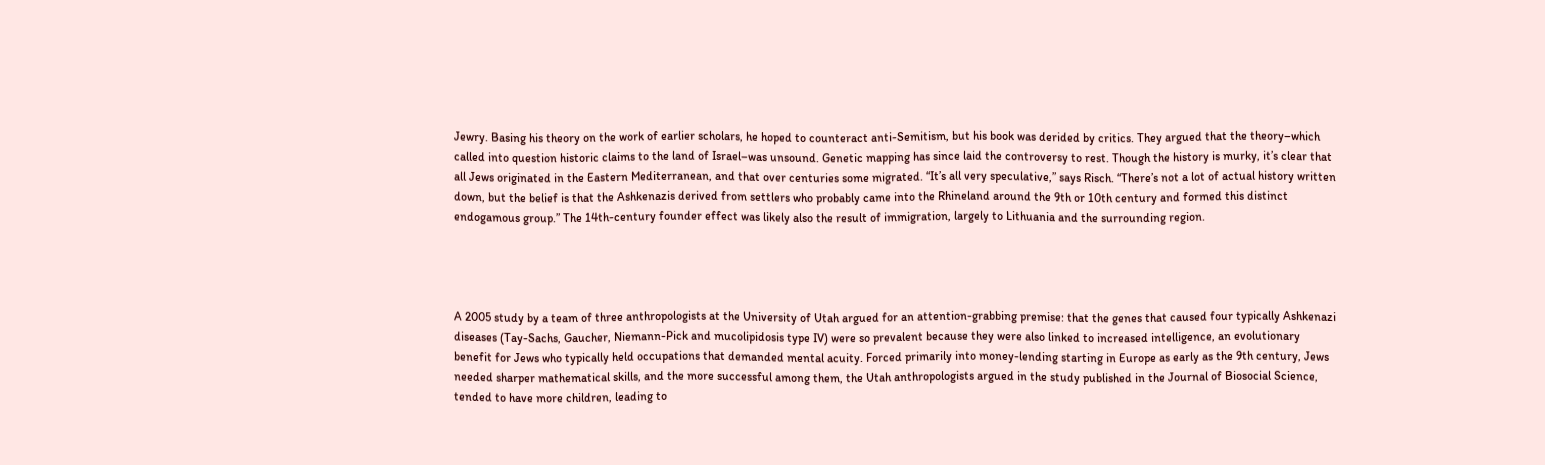Jewry. Basing his theory on the work of earlier scholars, he hoped to counteract anti-Semitism, but his book was derided by critics. They argued that the theory–which called into question historic claims to the land of Israel–was unsound. Genetic mapping has since laid the controversy to rest. Though the history is murky, it’s clear that all Jews originated in the Eastern Mediterranean, and that over centuries some migrated. “It’s all very speculative,” says Risch. “There’s not a lot of actual history written down, but the belief is that the Ashkenazis derived from settlers who probably came into the Rhineland around the 9th or 10th century and formed this distinct endogamous group.” The 14th-century founder effect was likely also the result of immigration, largely to Lithuania and the surrounding region.




A 2005 study by a team of three anthropologists at the University of Utah argued for an attention-grabbing premise: that the genes that caused four typically Ashkenazi diseases (Tay-Sachs, Gaucher, Niemann-Pick and mucolipidosis type IV) were so prevalent because they were also linked to increased intelligence, an evolutionary benefit for Jews who typically held occupations that demanded mental acuity. Forced primarily into money-lending starting in Europe as early as the 9th century, Jews needed sharper mathematical skills, and the more successful among them, the Utah anthropologists argued in the study published in the Journal of Biosocial Science, tended to have more children, leading to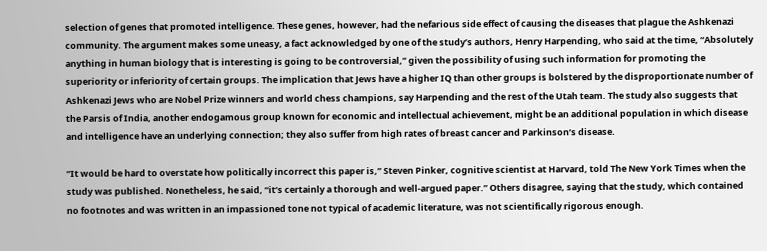selection of genes that promoted intelligence. These genes, however, had the nefarious side effect of causing the diseases that plague the Ashkenazi community. The argument makes some uneasy, a fact acknowledged by one of the study’s authors, Henry Harpending, who said at the time, “Absolutely anything in human biology that is interesting is going to be controversial,” given the possibility of using such information for promoting the superiority or inferiority of certain groups. The implication that Jews have a higher IQ than other groups is bolstered by the disproportionate number of Ashkenazi Jews who are Nobel Prize winners and world chess champions, say Harpending and the rest of the Utah team. The study also suggests that the Parsis of India, another endogamous group known for economic and intellectual achievement, might be an additional population in which disease and intelligence have an underlying connection; they also suffer from high rates of breast cancer and Parkinson’s disease.

“It would be hard to overstate how politically incorrect this paper is,” Steven Pinker, cognitive scientist at Harvard, told The New York Times when the study was published. Nonetheless, he said, “it’s certainly a thorough and well-argued paper.” Others disagree, saying that the study, which contained no footnotes and was written in an impassioned tone not typical of academic literature, was not scientifically rigorous enough.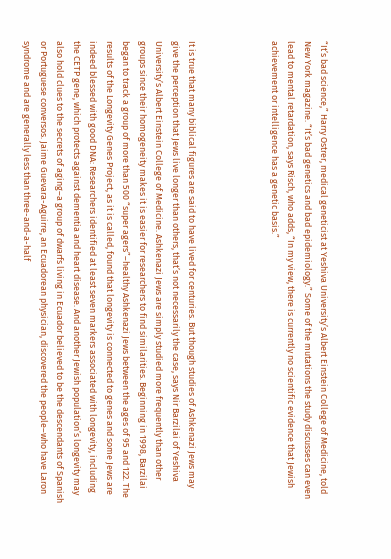“It’s bad science,” Harry Ostrer, medical geneticist at Yeshiva University’s Albert Einstein College of Medicine, told New York magazine. “It’s bad genetics and bad epidemiology.” Some of the mutations the study discusses can even lead to mental retardation, says Risch, who adds, “In my view, there is currently no scientific evidence that Jewish achievement or intelligence has a genetic basis.”




It is true that many biblical figures are said to have lived for centuries. But though studies of Ashkenazi Jews may give the perception that Jews live longer than others, that’s not necessarily the case, says Nir Barzilai of Yeshiva University’s Albert Einstein College of Medicine. Ashkenazi Jews are simply studied more frequently than other groups since their homogeneity makes it is easier for researchers to find similarities. Beginning in 1998, Barzilai began to track a group of more than 500 “super agers”–healthy Ashkenazi Jews between the ages of 95 and 122. The results of the Longevity Genes Project, as it is called, found that longevity is connected to genes and some Jews are indeed blessed with good DNA: Researchers identified at least seven markers associated with longevity, including the CETP gene, which protects against dementia and heart disease. And another Jewish population’s longevity may also hold clues to the secrets of aging–a group of dwarfs living in Ecuador believed to be the descendants of Spanish or Portuguese conversos. Jaime Guevara-Aguirre, an Ecuadorean physician, discovered the people–who have Laron syndrome and are generally less than three-and-a-half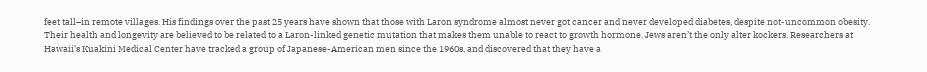feet tall–in remote villages. His findings over the past 25 years have shown that those with Laron syndrome almost never got cancer and never developed diabetes, despite not-uncommon obesity. Their health and longevity are believed to be related to a Laron-linked genetic mutation that makes them unable to react to growth hormone. Jews aren’t the only alter kockers. Researchers at Hawaii’s Kuakini Medical Center have tracked a group of Japanese-American men since the 1960s, and discovered that they have a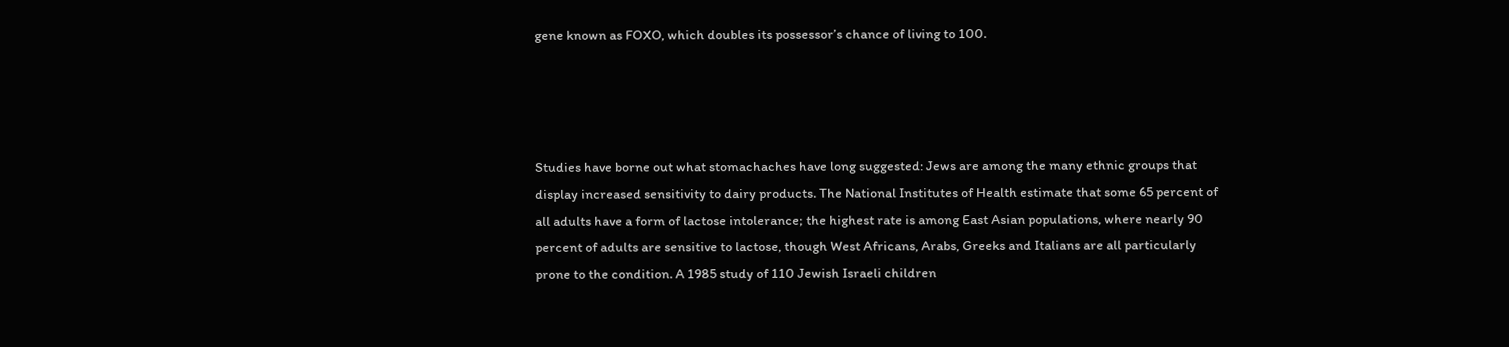gene known as FOXO, which doubles its possessor’s chance of living to 100.




Studies have borne out what stomachaches have long suggested: Jews are among the many ethnic groups that display increased sensitivity to dairy products. The National Institutes of Health estimate that some 65 percent of all adults have a form of lactose intolerance; the highest rate is among East Asian populations, where nearly 90 percent of adults are sensitive to lactose, though West Africans, Arabs, Greeks and Italians are all particularly prone to the condition. A 1985 study of 110 Jewish Israeli children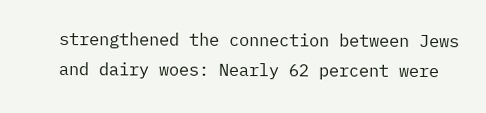strengthened the connection between Jews and dairy woes: Nearly 62 percent were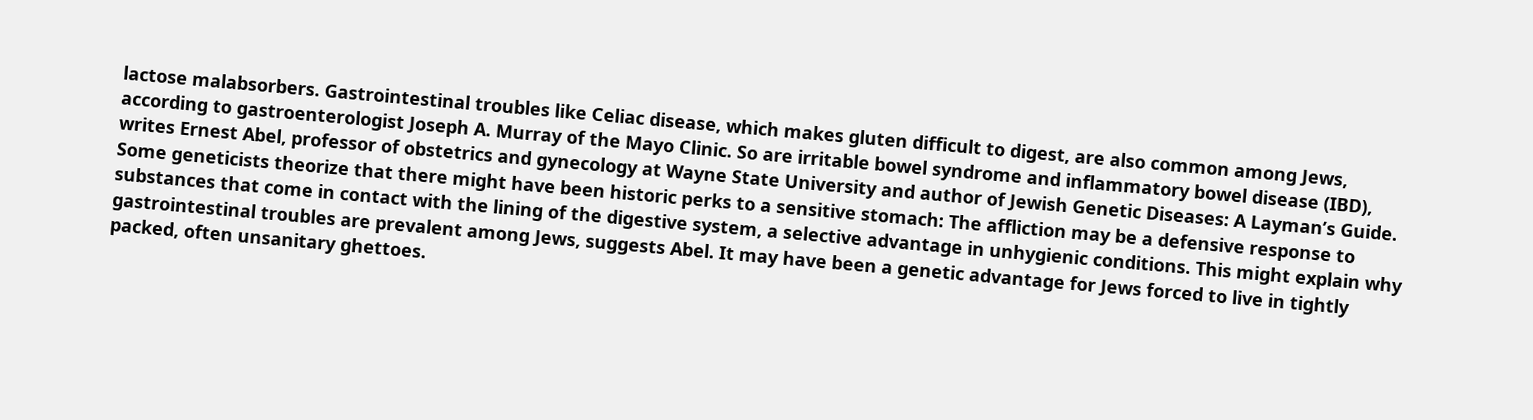lactose malabsorbers. Gastrointestinal troubles like Celiac disease, which makes gluten difficult to digest, are also common among Jews, according to gastroenterologist Joseph A. Murray of the Mayo Clinic. So are irritable bowel syndrome and inflammatory bowel disease (IBD), writes Ernest Abel, professor of obstetrics and gynecology at Wayne State University and author of Jewish Genetic Diseases: A Layman’s Guide. Some geneticists theorize that there might have been historic perks to a sensitive stomach: The affliction may be a defensive response to substances that come in contact with the lining of the digestive system, a selective advantage in unhygienic conditions. This might explain why gastrointestinal troubles are prevalent among Jews, suggests Abel. It may have been a genetic advantage for Jews forced to live in tightly packed, often unsanitary ghettoes.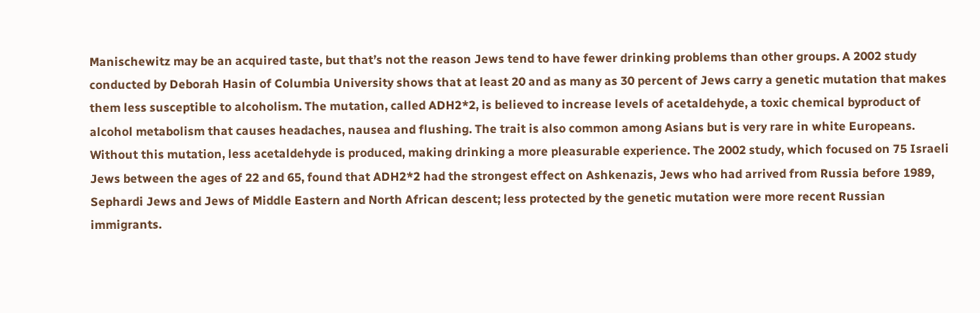Manischewitz may be an acquired taste, but that’s not the reason Jews tend to have fewer drinking problems than other groups. A 2002 study conducted by Deborah Hasin of Columbia University shows that at least 20 and as many as 30 percent of Jews carry a genetic mutation that makes them less susceptible to alcoholism. The mutation, called ADH2*2, is believed to increase levels of acetaldehyde, a toxic chemical byproduct of alcohol metabolism that causes headaches, nausea and flushing. The trait is also common among Asians but is very rare in white Europeans. Without this mutation, less acetaldehyde is produced, making drinking a more pleasurable experience. The 2002 study, which focused on 75 Israeli Jews between the ages of 22 and 65, found that ADH2*2 had the strongest effect on Ashkenazis, Jews who had arrived from Russia before 1989, Sephardi Jews and Jews of Middle Eastern and North African descent; less protected by the genetic mutation were more recent Russian immigrants.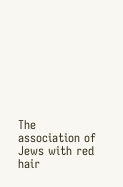The association of Jews with red hair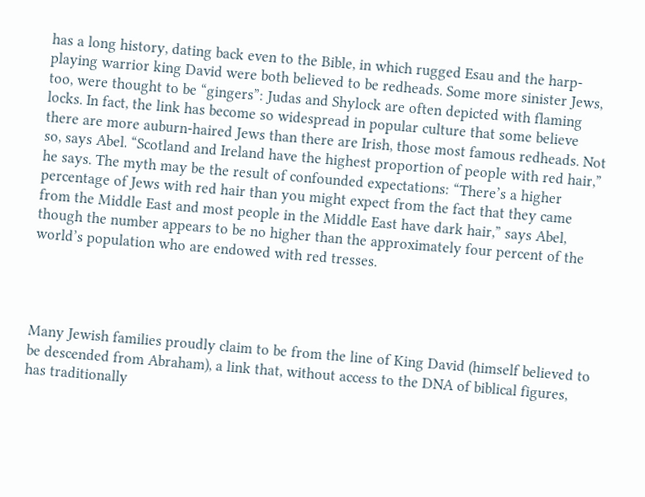has a long history, dating back even to the Bible, in which rugged Esau and the harp-playing warrior king David were both believed to be redheads. Some more sinister Jews, too, were thought to be “gingers”: Judas and Shylock are often depicted with flaming locks. In fact, the link has become so widespread in popular culture that some believe there are more auburn-haired Jews than there are Irish, those most famous redheads. Not so, says Abel. “Scotland and Ireland have the highest proportion of people with red hair,” he says. The myth may be the result of confounded expectations: “There’s a higher percentage of Jews with red hair than you might expect from the fact that they came from the Middle East and most people in the Middle East have dark hair,” says Abel, though the number appears to be no higher than the approximately four percent of the world’s population who are endowed with red tresses.




Many Jewish families proudly claim to be from the line of King David (himself believed to be descended from Abraham), a link that, without access to the DNA of biblical figures, has traditionally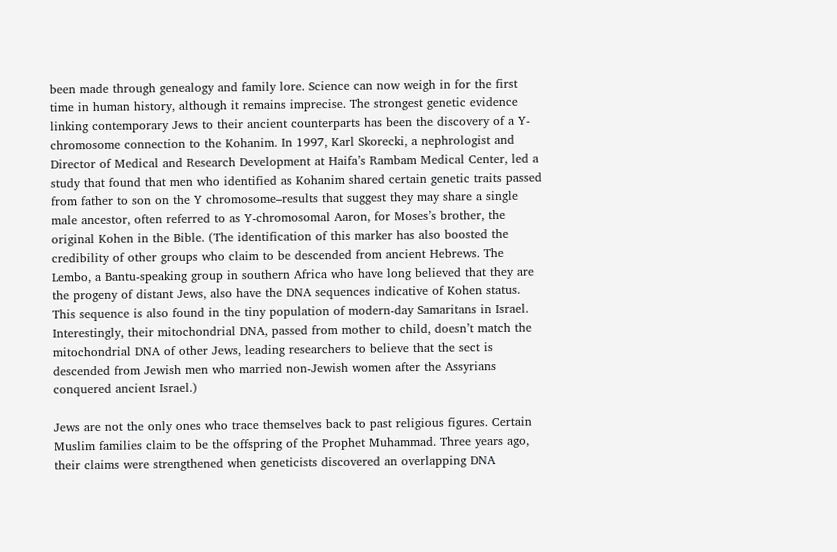been made through genealogy and family lore. Science can now weigh in for the first time in human history, although it remains imprecise. The strongest genetic evidence linking contemporary Jews to their ancient counterparts has been the discovery of a Y-chromosome connection to the Kohanim. In 1997, Karl Skorecki, a nephrologist and Director of Medical and Research Development at Haifa’s Rambam Medical Center, led a study that found that men who identified as Kohanim shared certain genetic traits passed from father to son on the Y chromosome–results that suggest they may share a single male ancestor, often referred to as Y-chromosomal Aaron, for Moses’s brother, the original Kohen in the Bible. (The identification of this marker has also boosted the credibility of other groups who claim to be descended from ancient Hebrews. The Lembo, a Bantu-speaking group in southern Africa who have long believed that they are the progeny of distant Jews, also have the DNA sequences indicative of Kohen status. This sequence is also found in the tiny population of modern-day Samaritans in Israel. Interestingly, their mitochondrial DNA, passed from mother to child, doesn’t match the mitochondrial DNA of other Jews, leading researchers to believe that the sect is descended from Jewish men who married non-Jewish women after the Assyrians conquered ancient Israel.)

Jews are not the only ones who trace themselves back to past religious figures. Certain Muslim families claim to be the offspring of the Prophet Muhammad. Three years ago, their claims were strengthened when geneticists discovered an overlapping DNA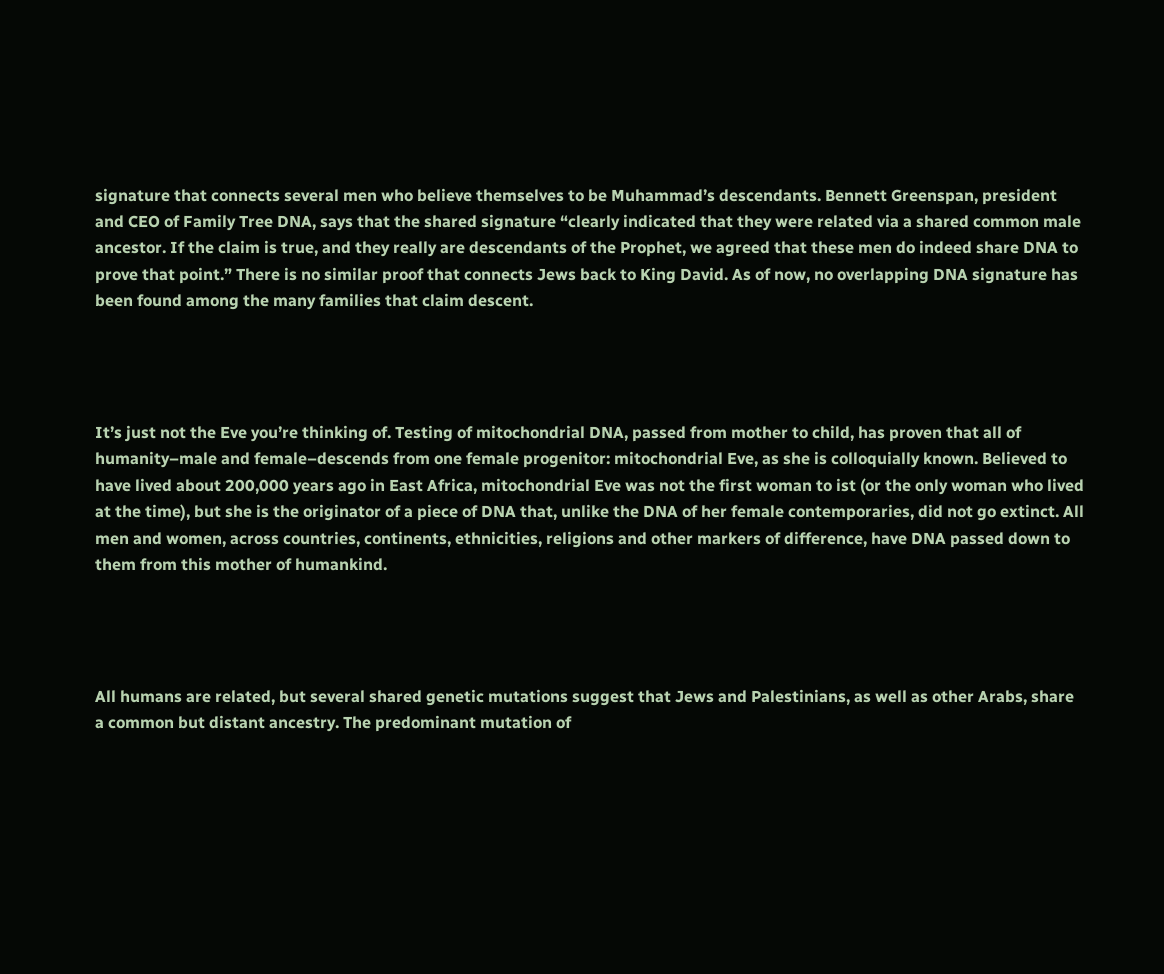signature that connects several men who believe themselves to be Muhammad’s descendants. Bennett Greenspan, president and CEO of Family Tree DNA, says that the shared signature “clearly indicated that they were related via a shared common male ancestor. If the claim is true, and they really are descendants of the Prophet, we agreed that these men do indeed share DNA to prove that point.” There is no similar proof that connects Jews back to King David. As of now, no overlapping DNA signature has been found among the many families that claim descent.




It’s just not the Eve you’re thinking of. Testing of mitochondrial DNA, passed from mother to child, has proven that all of humanity–male and female–descends from one female progenitor: mitochondrial Eve, as she is colloquially known. Believed to have lived about 200,000 years ago in East Africa, mitochondrial Eve was not the first woman to ist (or the only woman who lived at the time), but she is the originator of a piece of DNA that, unlike the DNA of her female contemporaries, did not go extinct. All men and women, across countries, continents, ethnicities, religions and other markers of difference, have DNA passed down to them from this mother of humankind.




All humans are related, but several shared genetic mutations suggest that Jews and Palestinians, as well as other Arabs, share a common but distant ancestry. The predominant mutation of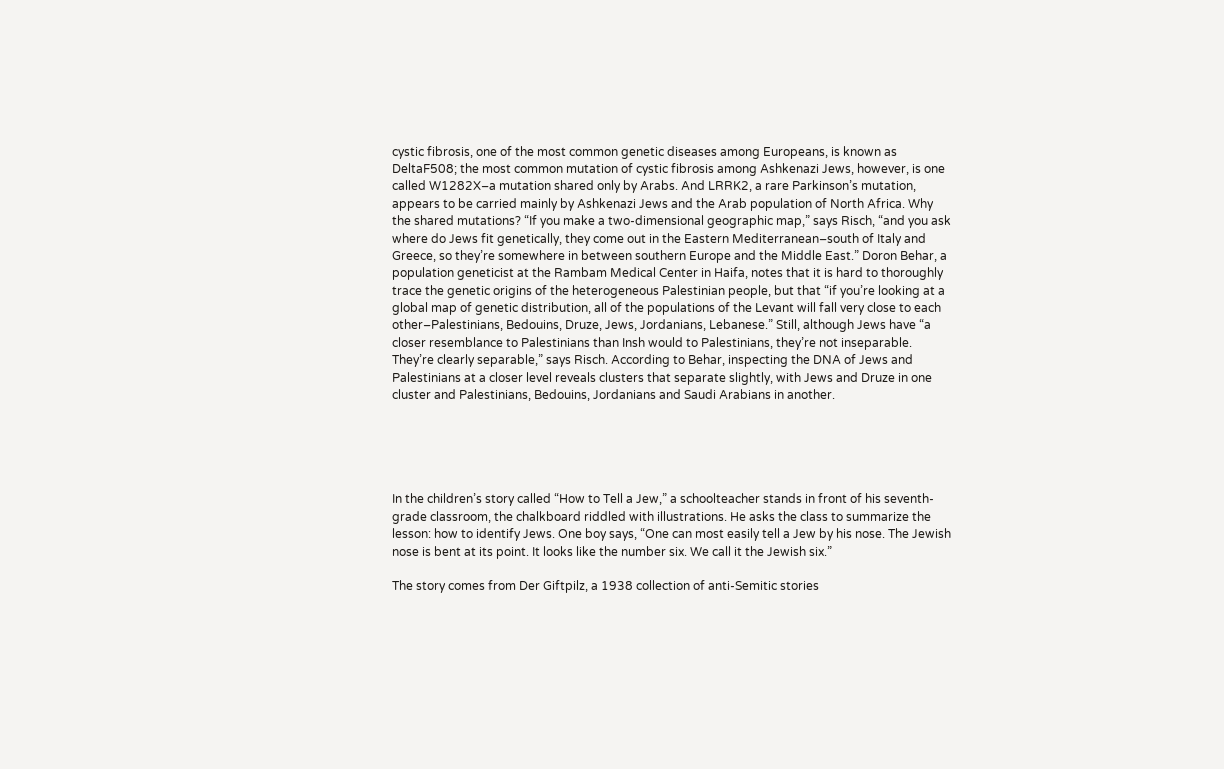cystic fibrosis, one of the most common genetic diseases among Europeans, is known as DeltaF508; the most common mutation of cystic fibrosis among Ashkenazi Jews, however, is one called W1282X–a mutation shared only by Arabs. And LRRK2, a rare Parkinson’s mutation, appears to be carried mainly by Ashkenazi Jews and the Arab population of North Africa. Why the shared mutations? “If you make a two-dimensional geographic map,” says Risch, “and you ask where do Jews fit genetically, they come out in the Eastern Mediterranean–south of Italy and Greece, so they’re somewhere in between southern Europe and the Middle East.” Doron Behar, a population geneticist at the Rambam Medical Center in Haifa, notes that it is hard to thoroughly trace the genetic origins of the heterogeneous Palestinian people, but that “if you’re looking at a global map of genetic distribution, all of the populations of the Levant will fall very close to each other–Palestinians, Bedouins, Druze, Jews, Jordanians, Lebanese.” Still, although Jews have “a closer resemblance to Palestinians than Insh would to Palestinians, they’re not inseparable. They’re clearly separable,” says Risch. According to Behar, inspecting the DNA of Jews and Palestinians at a closer level reveals clusters that separate slightly, with Jews and Druze in one cluster and Palestinians, Bedouins, Jordanians and Saudi Arabians in another.





In the children’s story called “How to Tell a Jew,” a schoolteacher stands in front of his seventh-grade classroom, the chalkboard riddled with illustrations. He asks the class to summarize the lesson: how to identify Jews. One boy says, “One can most easily tell a Jew by his nose. The Jewish nose is bent at its point. It looks like the number six. We call it the Jewish six.”

The story comes from Der Giftpilz, a 1938 collection of anti-Semitic stories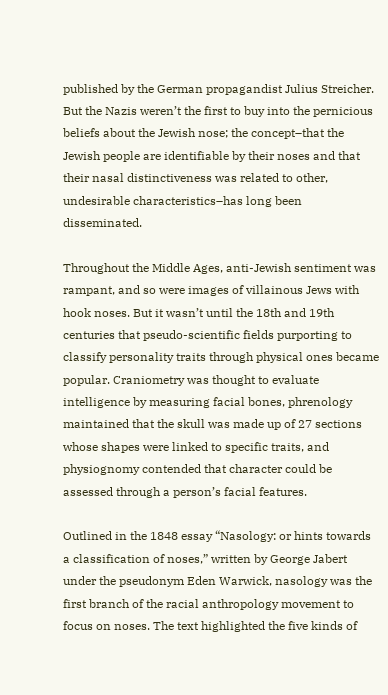published by the German propagandist Julius Streicher. But the Nazis weren’t the first to buy into the pernicious beliefs about the Jewish nose; the concept–that the Jewish people are identifiable by their noses and that their nasal distinctiveness was related to other, undesirable characteristics–has long been disseminated.

Throughout the Middle Ages, anti-Jewish sentiment was rampant, and so were images of villainous Jews with hook noses. But it wasn’t until the 18th and 19th centuries that pseudo-scientific fields purporting to classify personality traits through physical ones became popular. Craniometry was thought to evaluate intelligence by measuring facial bones, phrenology maintained that the skull was made up of 27 sections whose shapes were linked to specific traits, and physiognomy contended that character could be assessed through a person’s facial features.

Outlined in the 1848 essay “Nasology: or hints towards a classification of noses,” written by George Jabert under the pseudonym Eden Warwick, nasology was the first branch of the racial anthropology movement to focus on noses. The text highlighted the five kinds of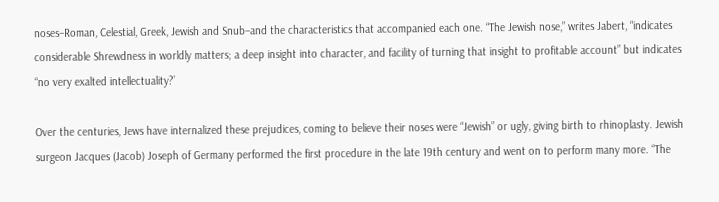noses–Roman, Celestial, Greek, Jewish and Snub–and the characteristics that accompanied each one. “The Jewish nose,” writes Jabert, “indicates considerable Shrewdness in worldly matters; a deep insight into character, and facility of turning that insight to profitable account” but indicates “no very exalted intellectuality?’

Over the centuries, Jews have internalized these prejudices, coming to believe their noses were “Jewish” or ugly, giving birth to rhinoplasty. Jewish surgeon Jacques (Jacob) Joseph of Germany performed the first procedure in the late 19th century and went on to perform many more. “The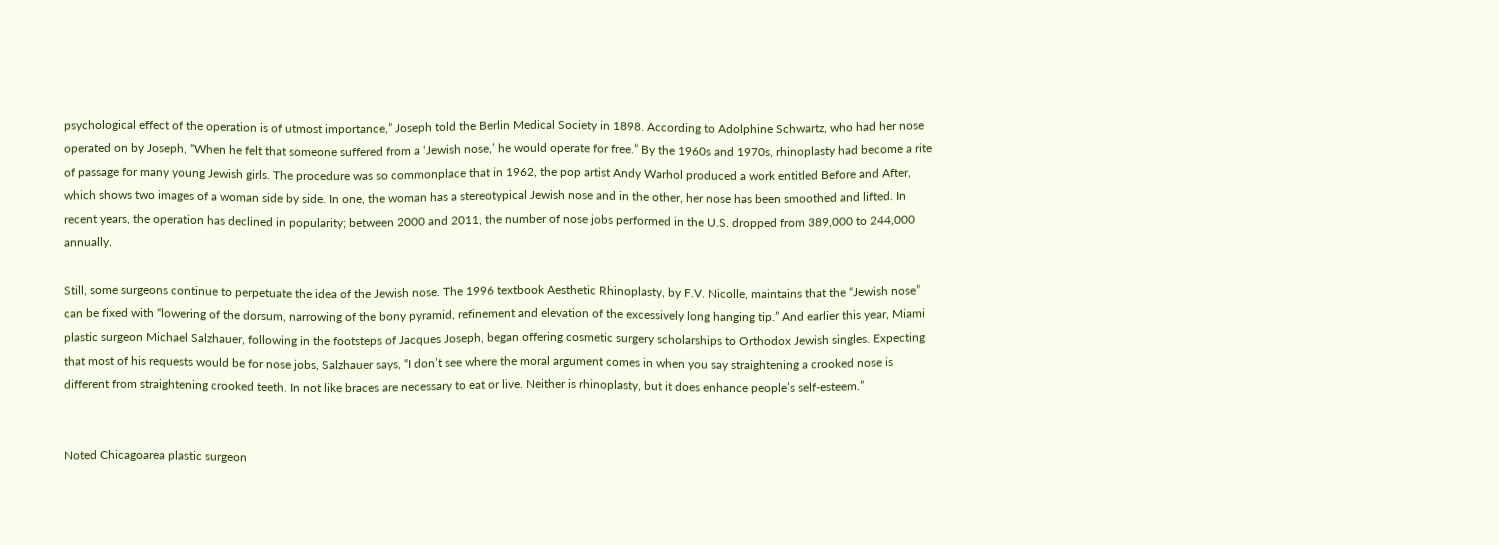psychological effect of the operation is of utmost importance,” Joseph told the Berlin Medical Society in 1898. According to Adolphine Schwartz, who had her nose operated on by Joseph, “When he felt that someone suffered from a ‘Jewish nose,’ he would operate for free.” By the 1960s and 1970s, rhinoplasty had become a rite of passage for many young Jewish girls. The procedure was so commonplace that in 1962, the pop artist Andy Warhol produced a work entitled Before and After, which shows two images of a woman side by side. In one, the woman has a stereotypical Jewish nose and in the other, her nose has been smoothed and lifted. In recent years, the operation has declined in popularity; between 2000 and 2011, the number of nose jobs performed in the U.S. dropped from 389,000 to 244,000 annually.

Still, some surgeons continue to perpetuate the idea of the Jewish nose. The 1996 textbook Aesthetic Rhinoplasty, by F.V. Nicolle, maintains that the “Jewish nose” can be fixed with “lowering of the dorsum, narrowing of the bony pyramid, refinement and elevation of the excessively long hanging tip.” And earlier this year, Miami plastic surgeon Michael Salzhauer, following in the footsteps of Jacques Joseph, began offering cosmetic surgery scholarships to Orthodox Jewish singles. Expecting that most of his requests would be for nose jobs, Salzhauer says, “I don’t see where the moral argument comes in when you say straightening a crooked nose is different from straightening crooked teeth. In not like braces are necessary to eat or live. Neither is rhinoplasty, but it does enhance people’s self-esteem.”


Noted Chicagoarea plastic surgeon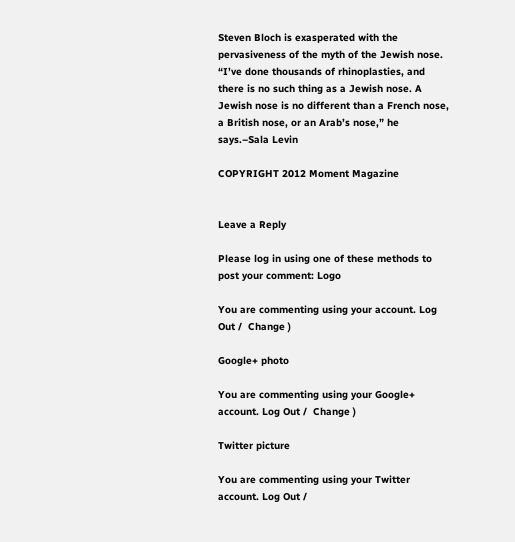Steven Bloch is exasperated with the pervasiveness of the myth of the Jewish nose. “I’ve done thousands of rhinoplasties, and there is no such thing as a Jewish nose. A Jewish nose is no different than a French nose, a British nose, or an Arab’s nose,” he says.–Sala Levin

COPYRIGHT 2012 Moment Magazine


Leave a Reply

Please log in using one of these methods to post your comment: Logo

You are commenting using your account. Log Out /  Change )

Google+ photo

You are commenting using your Google+ account. Log Out /  Change )

Twitter picture

You are commenting using your Twitter account. Log Out /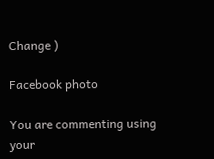Change )

Facebook photo

You are commenting using your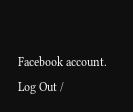Facebook account. Log Out /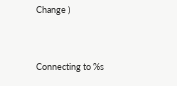Change )


Connecting to %s